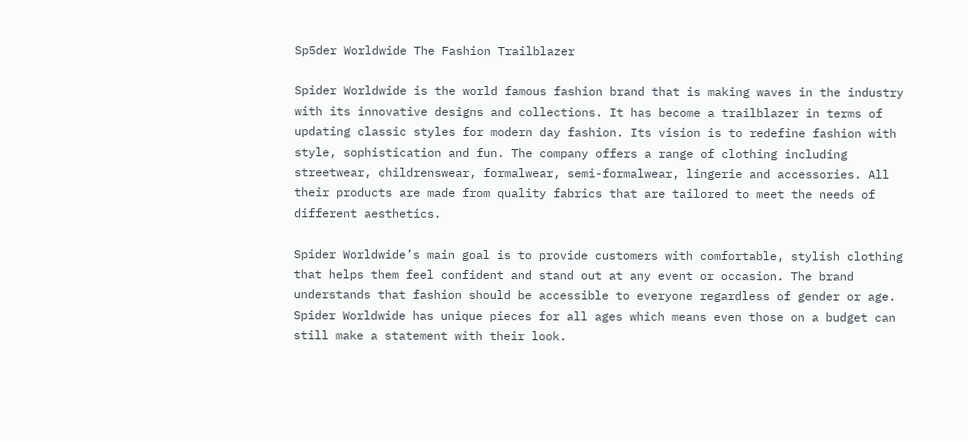Sp5der Worldwide The Fashion Trailblazer

Spider Worldwide is the world famous fashion brand that is making waves in the industry with its innovative designs and collections. It has become a trailblazer in terms of updating classic styles for modern day fashion. Its vision is to redefine fashion with style, sophistication and fun. The company offers a range of clothing including streetwear, childrenswear, formalwear, semi-formalwear, lingerie and accessories. All their products are made from quality fabrics that are tailored to meet the needs of different aesthetics.

Spider Worldwide’s main goal is to provide customers with comfortable, stylish clothing that helps them feel confident and stand out at any event or occasion. The brand understands that fashion should be accessible to everyone regardless of gender or age. Spider Worldwide has unique pieces for all ages which means even those on a budget can still make a statement with their look.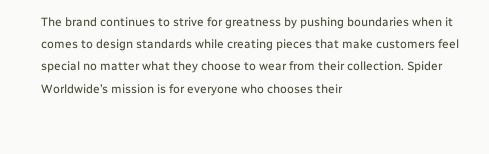The brand continues to strive for greatness by pushing boundaries when it comes to design standards while creating pieces that make customers feel special no matter what they choose to wear from their collection. Spider Worldwide’s mission is for everyone who chooses their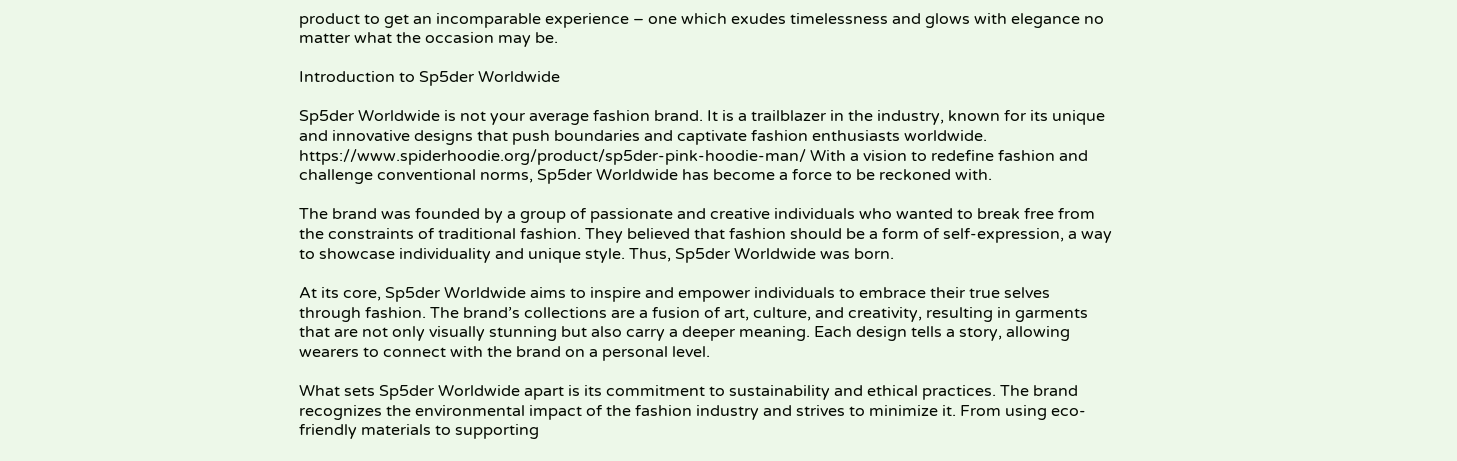product to get an incomparable experience – one which exudes timelessness and glows with elegance no matter what the occasion may be.

Introduction to Sp5der Worldwide

Sp5der Worldwide is not your average fashion brand. It is a trailblazer in the industry, known for its unique and innovative designs that push boundaries and captivate fashion enthusiasts worldwide. https://www.spiderhoodie.org/product/sp5der-pink-hoodie-man/ With a vision to redefine fashion and challenge conventional norms, Sp5der Worldwide has become a force to be reckoned with.

The brand was founded by a group of passionate and creative individuals who wanted to break free from the constraints of traditional fashion. They believed that fashion should be a form of self-expression, a way to showcase individuality and unique style. Thus, Sp5der Worldwide was born.

At its core, Sp5der Worldwide aims to inspire and empower individuals to embrace their true selves through fashion. The brand’s collections are a fusion of art, culture, and creativity, resulting in garments that are not only visually stunning but also carry a deeper meaning. Each design tells a story, allowing wearers to connect with the brand on a personal level.

What sets Sp5der Worldwide apart is its commitment to sustainability and ethical practices. The brand recognizes the environmental impact of the fashion industry and strives to minimize it. From using eco-friendly materials to supporting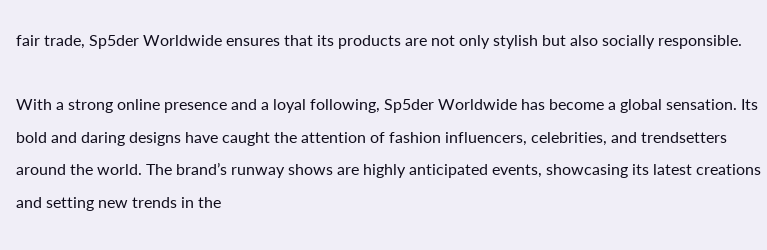fair trade, Sp5der Worldwide ensures that its products are not only stylish but also socially responsible.

With a strong online presence and a loyal following, Sp5der Worldwide has become a global sensation. Its bold and daring designs have caught the attention of fashion influencers, celebrities, and trendsetters around the world. The brand’s runway shows are highly anticipated events, showcasing its latest creations and setting new trends in the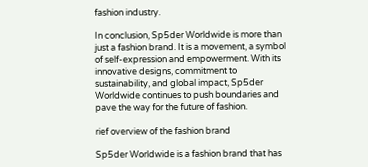fashion industry.

In conclusion, Sp5der Worldwide is more than just a fashion brand. It is a movement, a symbol of self-expression and empowerment. With its innovative designs, commitment to sustainability, and global impact, Sp5der Worldwide continues to push boundaries and pave the way for the future of fashion.

rief overview of the fashion brand

Sp5der Worldwide is a fashion brand that has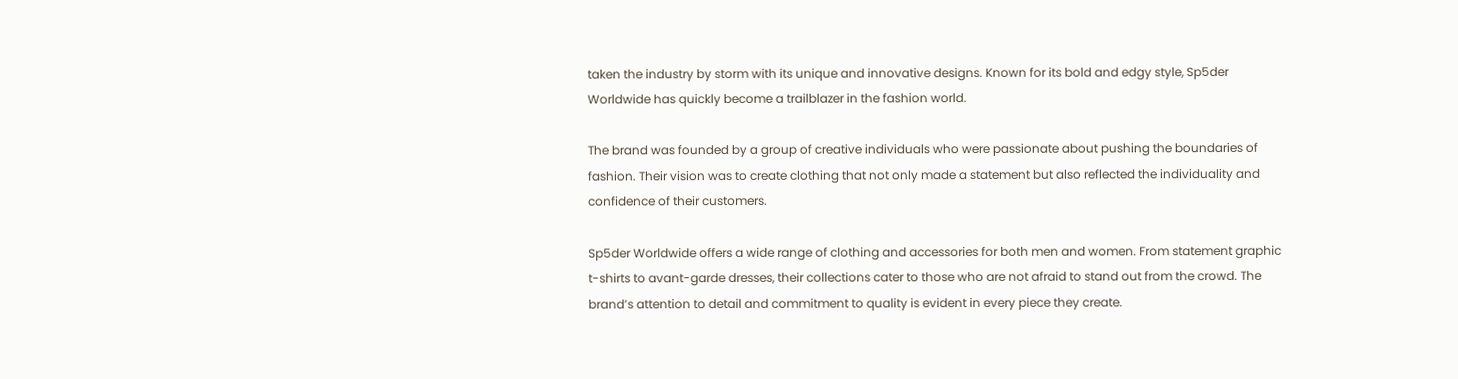taken the industry by storm with its unique and innovative designs. Known for its bold and edgy style, Sp5der Worldwide has quickly become a trailblazer in the fashion world.

The brand was founded by a group of creative individuals who were passionate about pushing the boundaries of fashion. Their vision was to create clothing that not only made a statement but also reflected the individuality and confidence of their customers.

Sp5der Worldwide offers a wide range of clothing and accessories for both men and women. From statement graphic t-shirts to avant-garde dresses, their collections cater to those who are not afraid to stand out from the crowd. The brand’s attention to detail and commitment to quality is evident in every piece they create.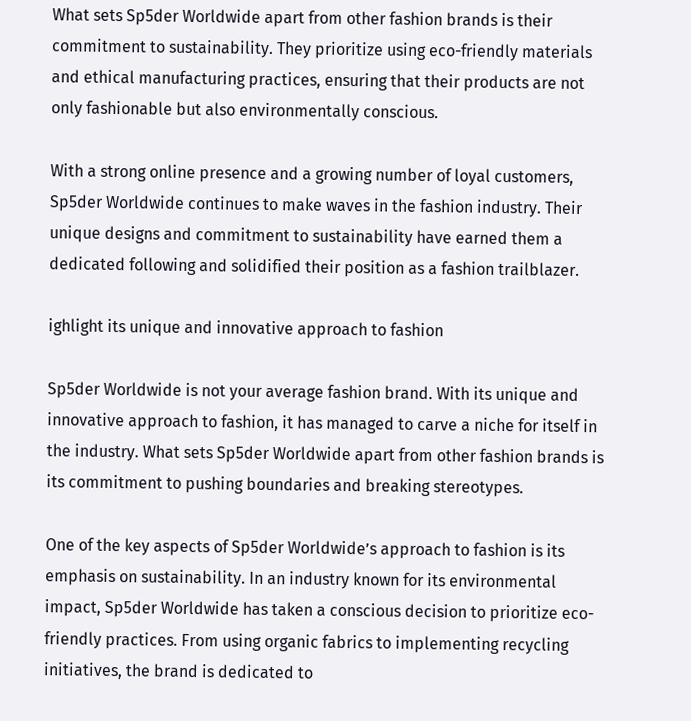What sets Sp5der Worldwide apart from other fashion brands is their commitment to sustainability. They prioritize using eco-friendly materials and ethical manufacturing practices, ensuring that their products are not only fashionable but also environmentally conscious.

With a strong online presence and a growing number of loyal customers, Sp5der Worldwide continues to make waves in the fashion industry. Their unique designs and commitment to sustainability have earned them a dedicated following and solidified their position as a fashion trailblazer.

ighlight its unique and innovative approach to fashion

Sp5der Worldwide is not your average fashion brand. With its unique and innovative approach to fashion, it has managed to carve a niche for itself in the industry. What sets Sp5der Worldwide apart from other fashion brands is its commitment to pushing boundaries and breaking stereotypes.

One of the key aspects of Sp5der Worldwide’s approach to fashion is its emphasis on sustainability. In an industry known for its environmental impact, Sp5der Worldwide has taken a conscious decision to prioritize eco-friendly practices. From using organic fabrics to implementing recycling initiatives, the brand is dedicated to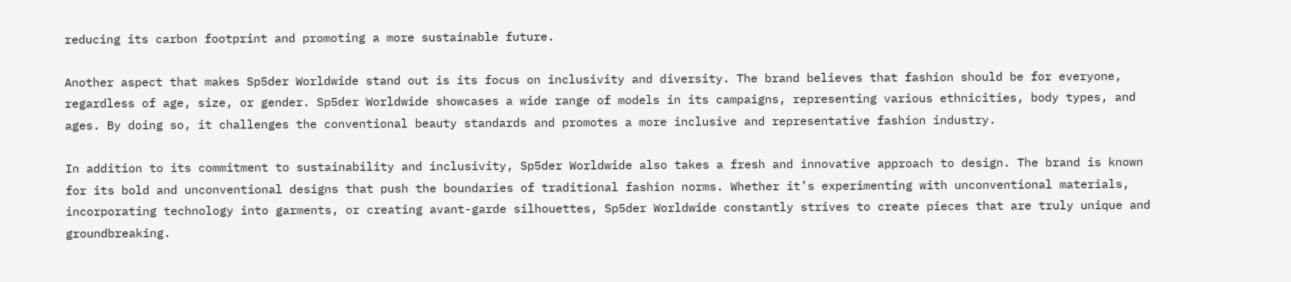reducing its carbon footprint and promoting a more sustainable future.

Another aspect that makes Sp5der Worldwide stand out is its focus on inclusivity and diversity. The brand believes that fashion should be for everyone, regardless of age, size, or gender. Sp5der Worldwide showcases a wide range of models in its campaigns, representing various ethnicities, body types, and ages. By doing so, it challenges the conventional beauty standards and promotes a more inclusive and representative fashion industry.

In addition to its commitment to sustainability and inclusivity, Sp5der Worldwide also takes a fresh and innovative approach to design. The brand is known for its bold and unconventional designs that push the boundaries of traditional fashion norms. Whether it’s experimenting with unconventional materials, incorporating technology into garments, or creating avant-garde silhouettes, Sp5der Worldwide constantly strives to create pieces that are truly unique and groundbreaking.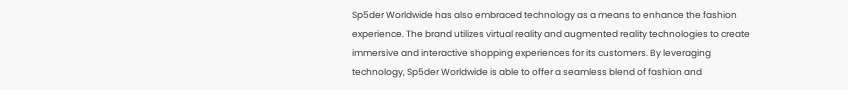Sp5der Worldwide has also embraced technology as a means to enhance the fashion experience. The brand utilizes virtual reality and augmented reality technologies to create immersive and interactive shopping experiences for its customers. By leveraging technology, Sp5der Worldwide is able to offer a seamless blend of fashion and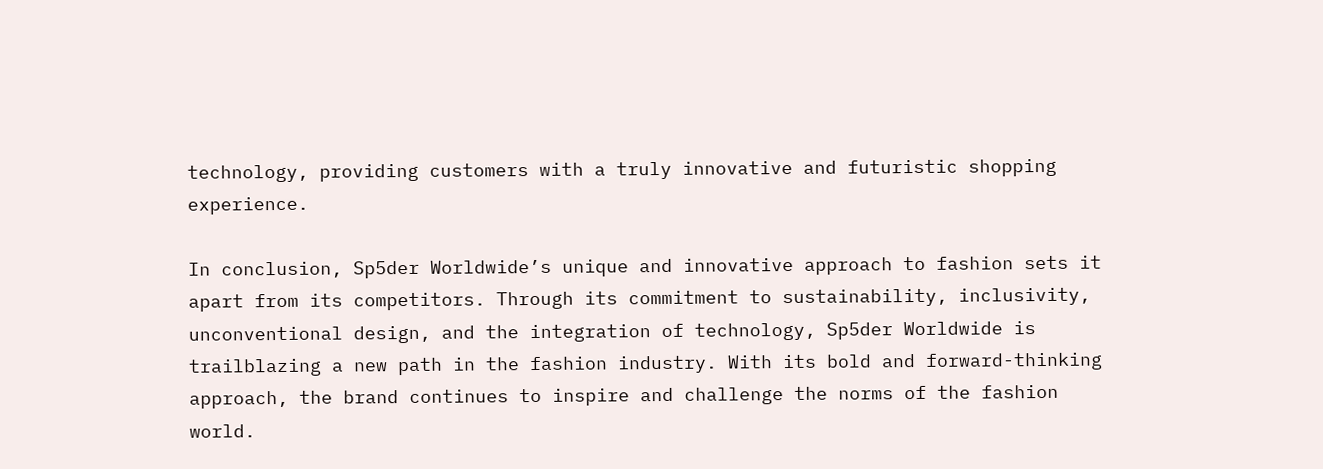technology, providing customers with a truly innovative and futuristic shopping experience.

In conclusion, Sp5der Worldwide’s unique and innovative approach to fashion sets it apart from its competitors. Through its commitment to sustainability, inclusivity, unconventional design, and the integration of technology, Sp5der Worldwide is trailblazing a new path in the fashion industry. With its bold and forward-thinking approach, the brand continues to inspire and challenge the norms of the fashion world.